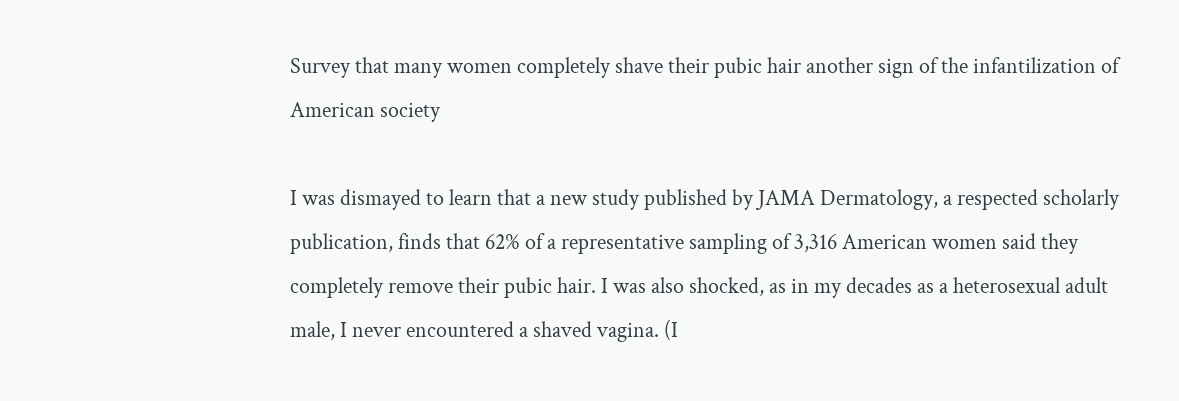Survey that many women completely shave their pubic hair another sign of the infantilization of American society

I was dismayed to learn that a new study published by JAMA Dermatology, a respected scholarly publication, finds that 62% of a representative sampling of 3,316 American women said they completely remove their pubic hair. I was also shocked, as in my decades as a heterosexual adult male, I never encountered a shaved vagina. (I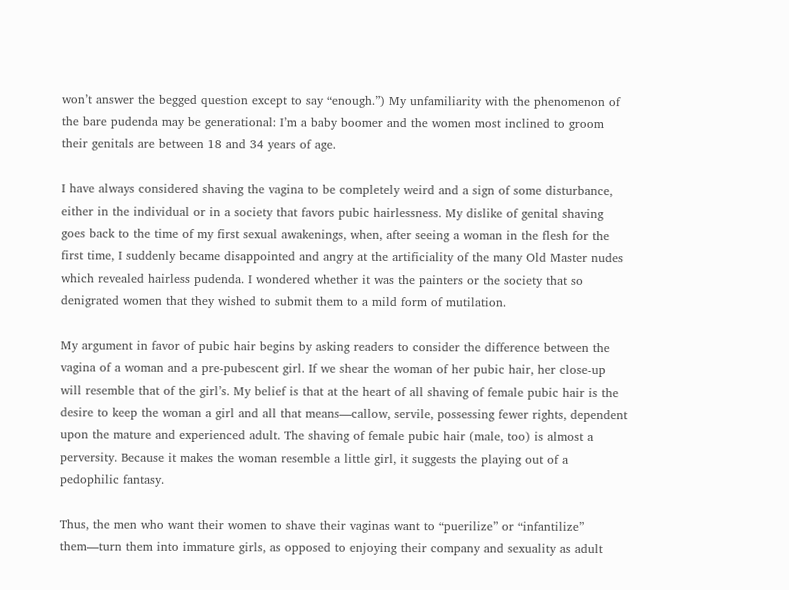won’t answer the begged question except to say “enough.”) My unfamiliarity with the phenomenon of the bare pudenda may be generational: I’m a baby boomer and the women most inclined to groom their genitals are between 18 and 34 years of age.

I have always considered shaving the vagina to be completely weird and a sign of some disturbance, either in the individual or in a society that favors pubic hairlessness. My dislike of genital shaving goes back to the time of my first sexual awakenings, when, after seeing a woman in the flesh for the first time, I suddenly became disappointed and angry at the artificiality of the many Old Master nudes which revealed hairless pudenda. I wondered whether it was the painters or the society that so denigrated women that they wished to submit them to a mild form of mutilation.

My argument in favor of pubic hair begins by asking readers to consider the difference between the vagina of a woman and a pre-pubescent girl. If we shear the woman of her pubic hair, her close-up will resemble that of the girl’s. My belief is that at the heart of all shaving of female pubic hair is the desire to keep the woman a girl and all that means—callow, servile, possessing fewer rights, dependent upon the mature and experienced adult. The shaving of female pubic hair (male, too) is almost a perversity. Because it makes the woman resemble a little girl, it suggests the playing out of a pedophilic fantasy.

Thus, the men who want their women to shave their vaginas want to “puerilize” or “infantilize” them—turn them into immature girls, as opposed to enjoying their company and sexuality as adult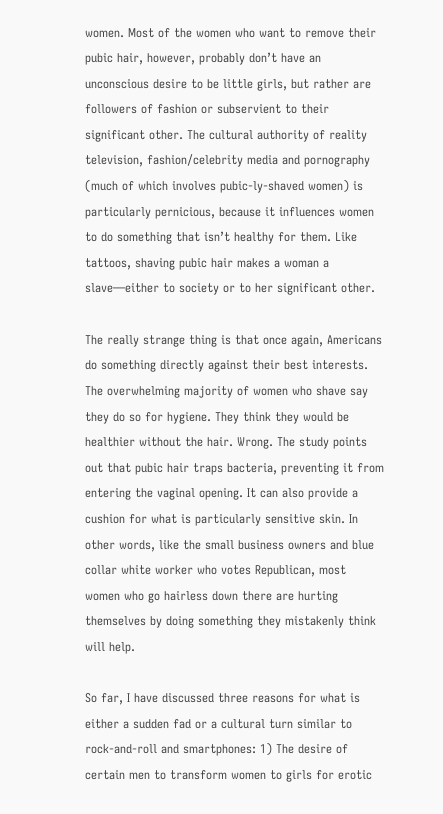women. Most of the women who want to remove their pubic hair, however, probably don’t have an unconscious desire to be little girls, but rather are followers of fashion or subservient to their significant other. The cultural authority of reality television, fashion/celebrity media and pornography (much of which involves pubic-ly-shaved women) is particularly pernicious, because it influences women to do something that isn’t healthy for them. Like tattoos, shaving pubic hair makes a woman a slave—either to society or to her significant other.

The really strange thing is that once again, Americans do something directly against their best interests. The overwhelming majority of women who shave say they do so for hygiene. They think they would be healthier without the hair. Wrong. The study points out that pubic hair traps bacteria, preventing it from entering the vaginal opening. It can also provide a cushion for what is particularly sensitive skin. In other words, like the small business owners and blue collar white worker who votes Republican, most women who go hairless down there are hurting themselves by doing something they mistakenly think will help.

So far, I have discussed three reasons for what is either a sudden fad or a cultural turn similar to rock-and-roll and smartphones: 1) The desire of certain men to transform women to girls for erotic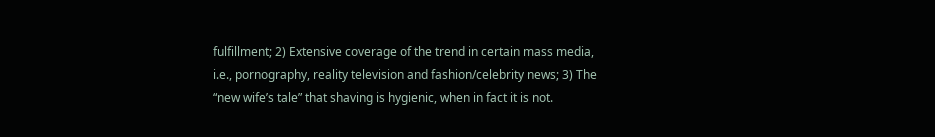fulfillment; 2) Extensive coverage of the trend in certain mass media, i.e., pornography, reality television and fashion/celebrity news; 3) The “new wife’s tale” that shaving is hygienic, when in fact it is not.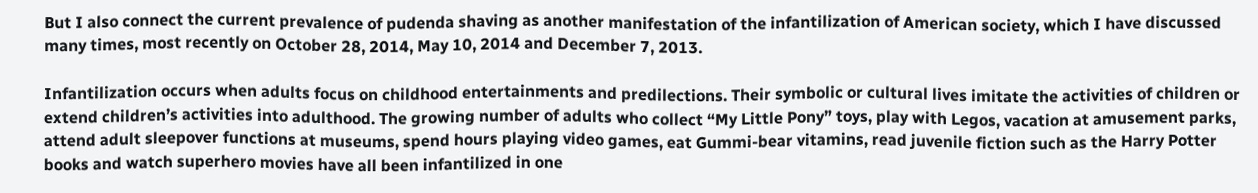But I also connect the current prevalence of pudenda shaving as another manifestation of the infantilization of American society, which I have discussed many times, most recently on October 28, 2014, May 10, 2014 and December 7, 2013.

Infantilization occurs when adults focus on childhood entertainments and predilections. Their symbolic or cultural lives imitate the activities of children or extend children’s activities into adulthood. The growing number of adults who collect “My Little Pony” toys, play with Legos, vacation at amusement parks, attend adult sleepover functions at museums, spend hours playing video games, eat Gummi-bear vitamins, read juvenile fiction such as the Harry Potter books and watch superhero movies have all been infantilized in one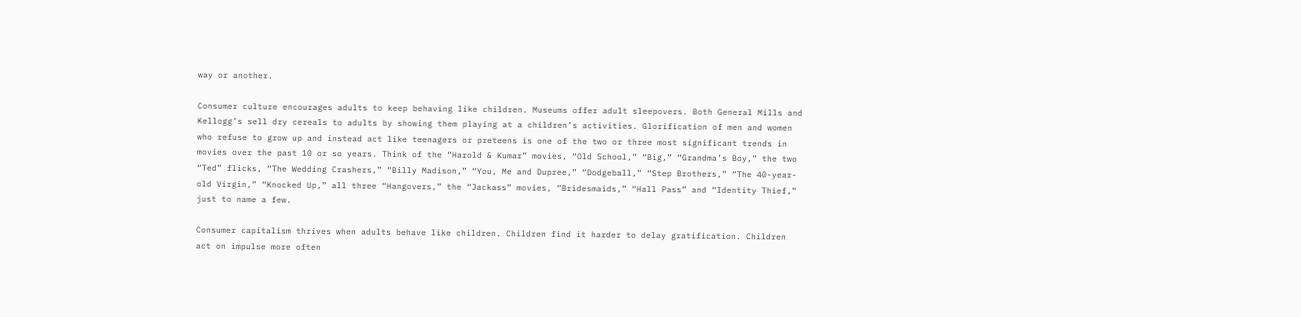way or another.

Consumer culture encourages adults to keep behaving like children. Museums offer adult sleepovers. Both General Mills and Kellogg’s sell dry cereals to adults by showing them playing at a children’s activities. Glorification of men and women who refuse to grow up and instead act like teenagers or preteens is one of the two or three most significant trends in movies over the past 10 or so years. Think of the “Harold & Kumar” movies, “Old School,” “Big,” “Grandma’s Boy,” the two “Ted” flicks, “The Wedding Crashers,” “Billy Madison,” “You, Me and Dupree,” “Dodgeball,” “Step Brothers,” “The 40-year-old Virgin,” “Knocked Up,” all three “Hangovers,” the “Jackass” movies, “Bridesmaids,” “Hall Pass” and “Identity Thief,” just to name a few.

Consumer capitalism thrives when adults behave like children. Children find it harder to delay gratification. Children act on impulse more often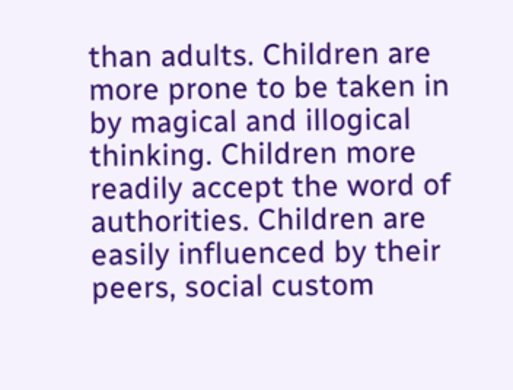than adults. Children are more prone to be taken in by magical and illogical thinking. Children more readily accept the word of authorities. Children are easily influenced by their peers, social custom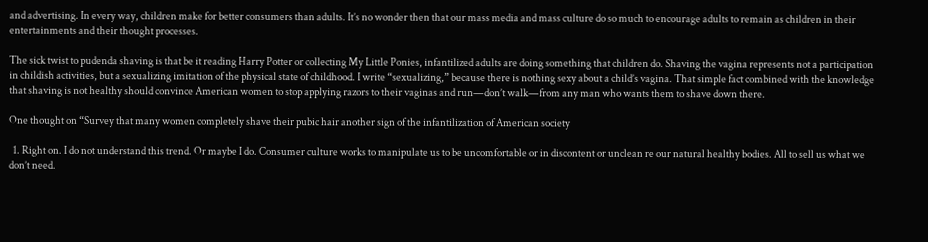and advertising. In every way, children make for better consumers than adults. It’s no wonder then that our mass media and mass culture do so much to encourage adults to remain as children in their entertainments and their thought processes.

The sick twist to pudenda shaving is that be it reading Harry Potter or collecting My Little Ponies, infantilized adults are doing something that children do. Shaving the vagina represents not a participation in childish activities, but a sexualizing imitation of the physical state of childhood. I write “sexualizing,” because there is nothing sexy about a child’s vagina. That simple fact combined with the knowledge that shaving is not healthy should convince American women to stop applying razors to their vaginas and run—don’t walk—from any man who wants them to shave down there.

One thought on “Survey that many women completely shave their pubic hair another sign of the infantilization of American society

  1. Right on. I do not understand this trend. Or maybe I do. Consumer culture works to manipulate us to be uncomfortable or in discontent or unclean re our natural healthy bodies. All to sell us what we don’t need.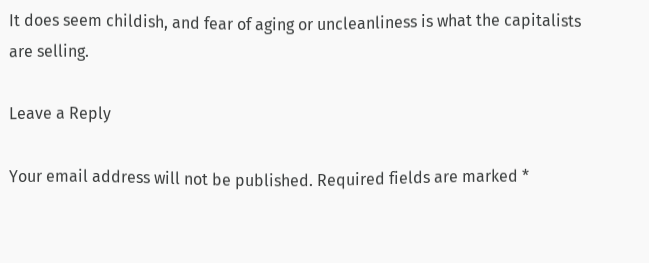It does seem childish, and fear of aging or uncleanliness is what the capitalists are selling.

Leave a Reply

Your email address will not be published. Required fields are marked *